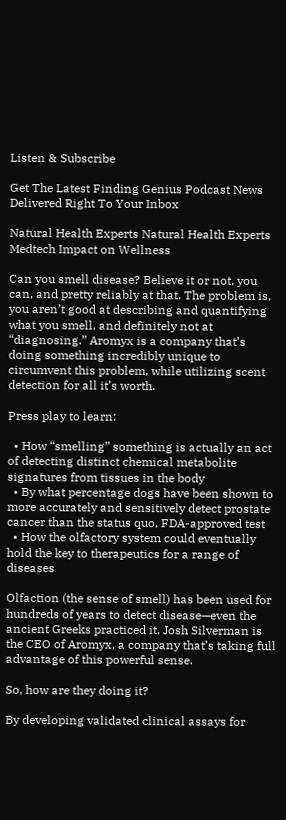Listen & Subscribe

Get The Latest Finding Genius Podcast News Delivered Right To Your Inbox

Natural Health Experts Natural Health Experts
Medtech Impact on Wellness

Can you smell disease? Believe it or not, you can, and pretty reliably at that. The problem is, you aren’t good at describing and quantifying what you smell, and definitely not at “diagnosing.” Aromyx is a company that’s doing something incredibly unique to circumvent this problem, while utilizing scent detection for all it’s worth.

Press play to learn:

  • How “smelling” something is actually an act of detecting distinct chemical metabolite signatures from tissues in the body
  • By what percentage dogs have been shown to more accurately and sensitively detect prostate cancer than the status quo, FDA-approved test
  • How the olfactory system could eventually hold the key to therapeutics for a range of diseases

Olfaction (the sense of smell) has been used for hundreds of years to detect disease—even the ancient Greeks practiced it. Josh Silverman is the CEO of Aromyx, a company that’s taking full advantage of this powerful sense.

So, how are they doing it?

By developing validated clinical assays for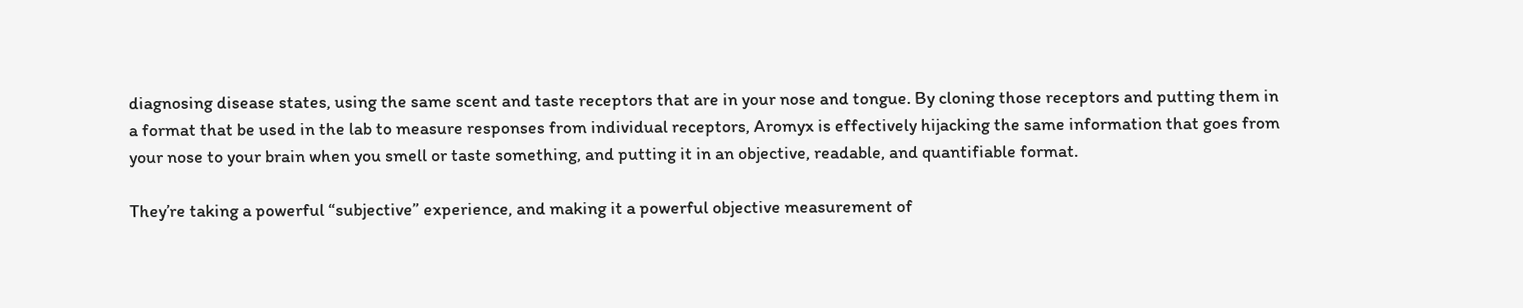diagnosing disease states, using the same scent and taste receptors that are in your nose and tongue. By cloning those receptors and putting them in a format that be used in the lab to measure responses from individual receptors, Aromyx is effectively hijacking the same information that goes from your nose to your brain when you smell or taste something, and putting it in an objective, readable, and quantifiable format.

They’re taking a powerful “subjective” experience, and making it a powerful objective measurement of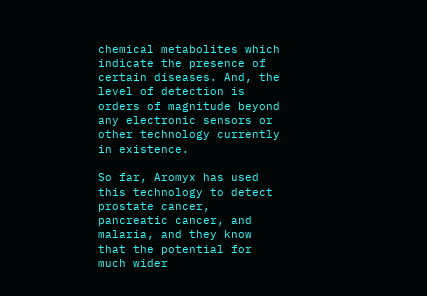chemical metabolites which indicate the presence of certain diseases. And, the level of detection is orders of magnitude beyond any electronic sensors or other technology currently in existence.

So far, Aromyx has used this technology to detect prostate cancer, pancreatic cancer, and malaria, and they know that the potential for much wider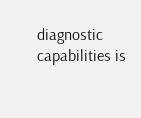diagnostic capabilities is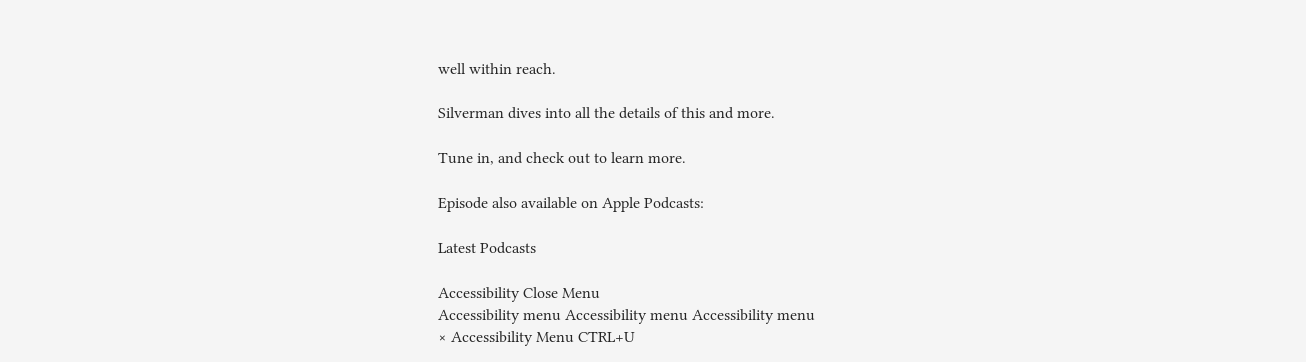well within reach.

Silverman dives into all the details of this and more.

Tune in, and check out to learn more.

Episode also available on Apple Podcasts:

Latest Podcasts

Accessibility Close Menu
Accessibility menu Accessibility menu Accessibility menu
× Accessibility Menu CTRL+U